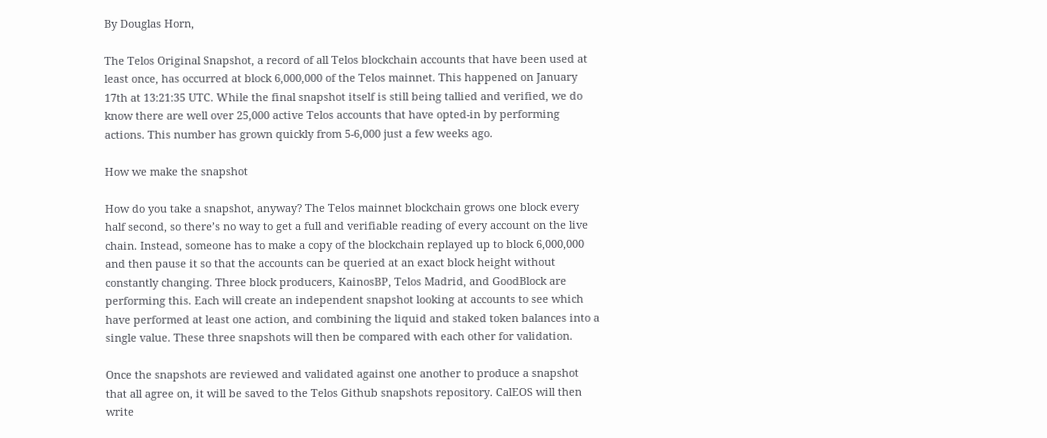By Douglas Horn,

The Telos Original Snapshot, a record of all Telos blockchain accounts that have been used at least once, has occurred at block 6,000,000 of the Telos mainnet. This happened on January 17th at 13:21:35 UTC. While the final snapshot itself is still being tallied and verified, we do know there are well over 25,000 active Telos accounts that have opted-in by performing actions. This number has grown quickly from 5-6,000 just a few weeks ago.

How we make the snapshot

How do you take a snapshot, anyway? The Telos mainnet blockchain grows one block every half second, so there’s no way to get a full and verifiable reading of every account on the live chain. Instead, someone has to make a copy of the blockchain replayed up to block 6,000,000 and then pause it so that the accounts can be queried at an exact block height without constantly changing. Three block producers, KainosBP, Telos Madrid, and GoodBlock are performing this. Each will create an independent snapshot looking at accounts to see which have performed at least one action, and combining the liquid and staked token balances into a single value. These three snapshots will then be compared with each other for validation.

Once the snapshots are reviewed and validated against one another to produce a snapshot that all agree on, it will be saved to the Telos Github snapshots repository. CalEOS will then write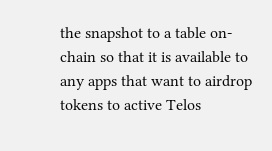the snapshot to a table on-chain so that it is available to any apps that want to airdrop tokens to active Telos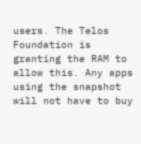users. The Telos Foundation is granting the RAM to allow this. Any apps using the snapshot will not have to buy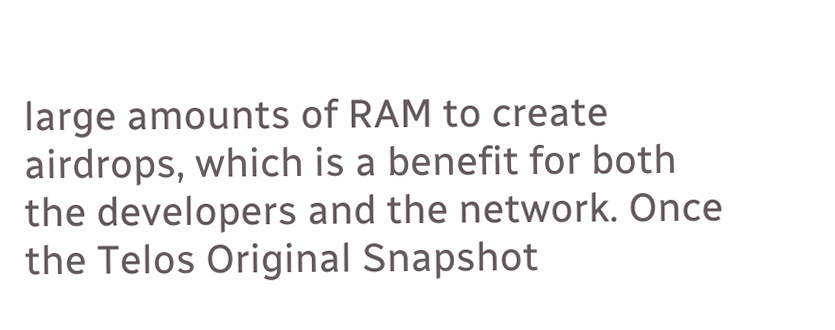large amounts of RAM to create airdrops, which is a benefit for both the developers and the network. Once the Telos Original Snapshot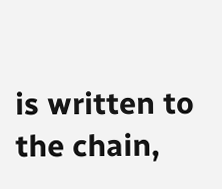is written to the chain,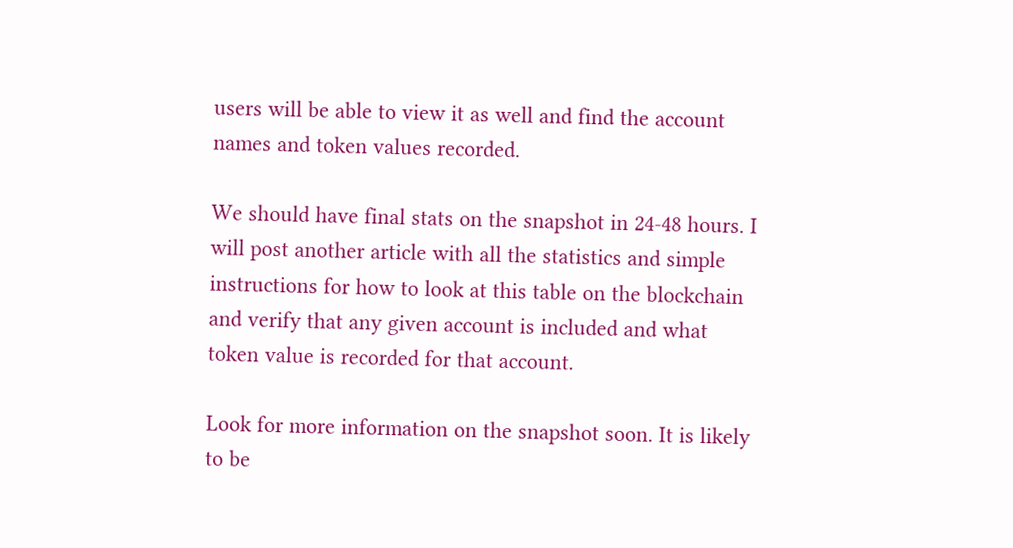users will be able to view it as well and find the account names and token values recorded.

We should have final stats on the snapshot in 24-48 hours. I will post another article with all the statistics and simple instructions for how to look at this table on the blockchain and verify that any given account is included and what token value is recorded for that account.

Look for more information on the snapshot soon. It is likely to be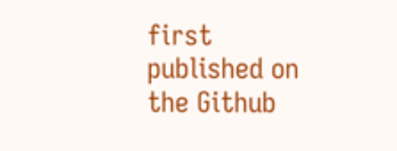first published on the Github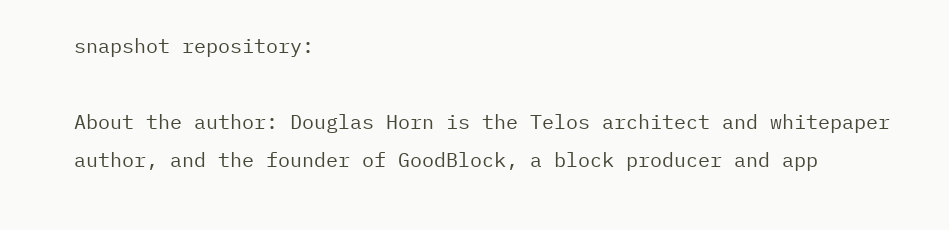snapshot repository:

About the author: Douglas Horn is the Telos architect and whitepaper author, and the founder of GoodBlock, a block producer and app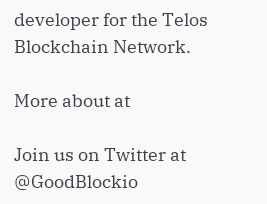developer for the Telos Blockchain Network.

More about at

Join us on Twitter at @GoodBlockio